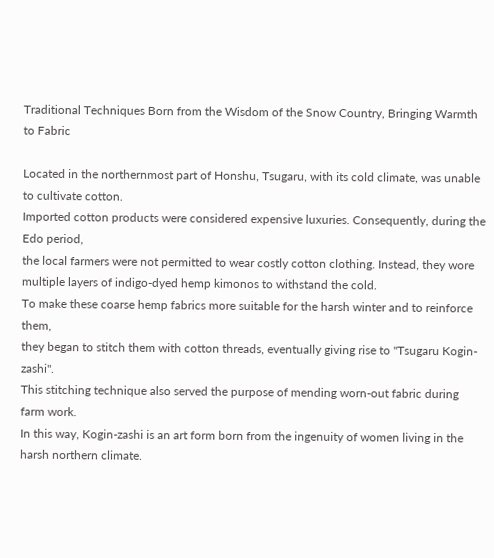Traditional Techniques Born from the Wisdom of the Snow Country, Bringing Warmth to Fabric

Located in the northernmost part of Honshu, Tsugaru, with its cold climate, was unable to cultivate cotton.
Imported cotton products were considered expensive luxuries. Consequently, during the Edo period,
the local farmers were not permitted to wear costly cotton clothing. Instead, they wore multiple layers of indigo-dyed hemp kimonos to withstand the cold.
To make these coarse hemp fabrics more suitable for the harsh winter and to reinforce them,
they began to stitch them with cotton threads, eventually giving rise to "Tsugaru Kogin-zashi".
This stitching technique also served the purpose of mending worn-out fabric during farm work.
In this way, Kogin-zashi is an art form born from the ingenuity of women living in the harsh northern climate.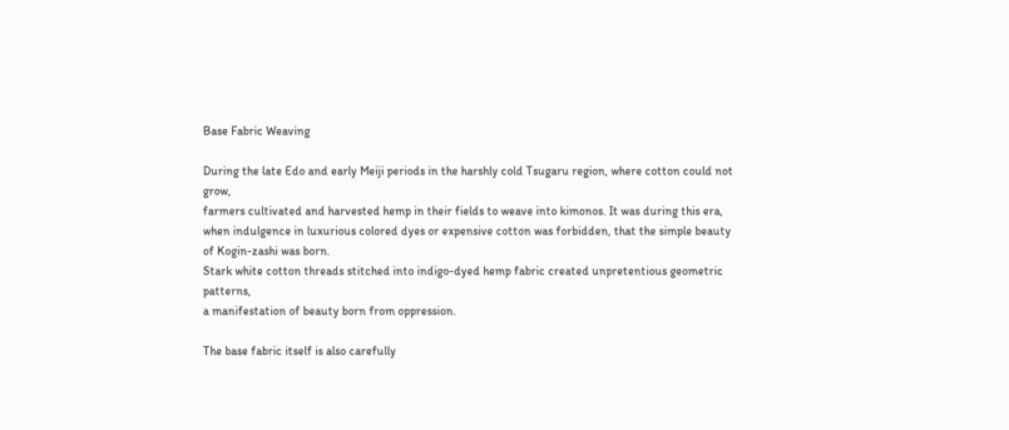Base Fabric Weaving

During the late Edo and early Meiji periods in the harshly cold Tsugaru region, where cotton could not grow,
farmers cultivated and harvested hemp in their fields to weave into kimonos. It was during this era,
when indulgence in luxurious colored dyes or expensive cotton was forbidden, that the simple beauty of Kogin-zashi was born.
Stark white cotton threads stitched into indigo-dyed hemp fabric created unpretentious geometric patterns,
a manifestation of beauty born from oppression.

The base fabric itself is also carefully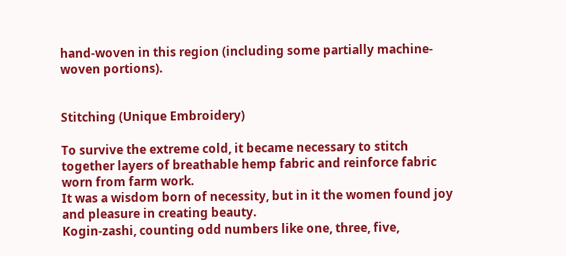hand-woven in this region (including some partially machine-woven portions).


Stitching (Unique Embroidery)

To survive the extreme cold, it became necessary to stitch together layers of breathable hemp fabric and reinforce fabric worn from farm work.
It was a wisdom born of necessity, but in it the women found joy and pleasure in creating beauty.
Kogin-zashi, counting odd numbers like one, three, five,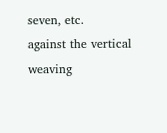seven, etc.
against the vertical weaving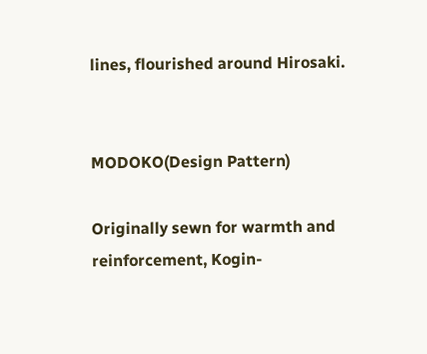lines, flourished around Hirosaki.


MODOKO(Design Pattern)

Originally sewn for warmth and reinforcement, Kogin-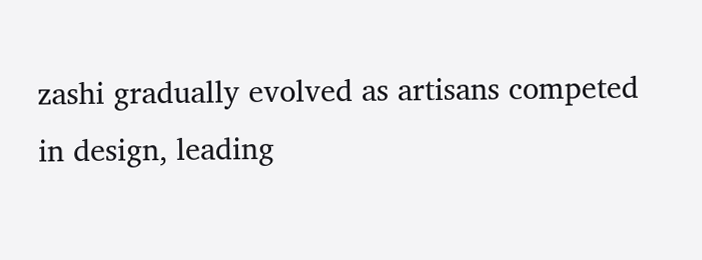zashi gradually evolved as artisans competed in design, leading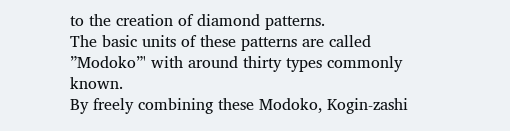to the creation of diamond patterns.
The basic units of these patterns are called ”Modoko”' with around thirty types commonly known.
By freely combining these Modoko, Kogin-zashi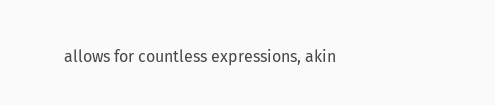allows for countless expressions, akin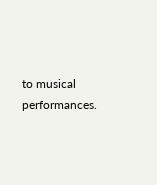to musical performances.